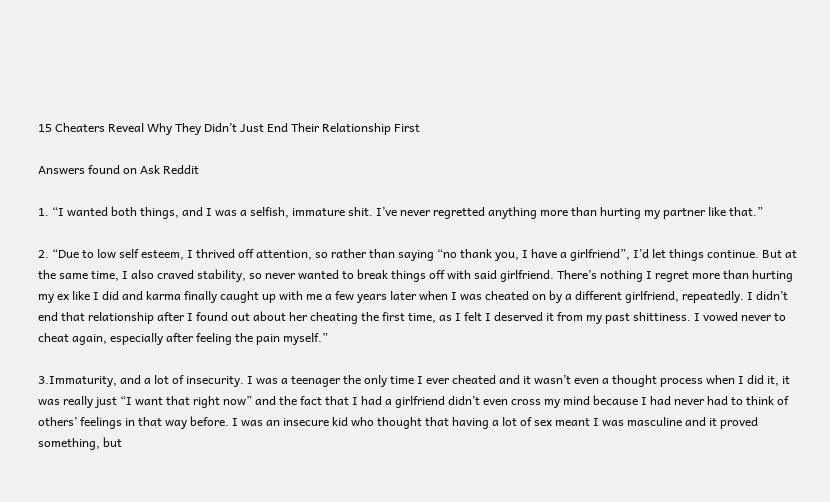15 Cheaters Reveal Why They Didn’t Just End Their Relationship First

Answers found on Ask Reddit

1. “I wanted both things, and I was a selfish, immature shit. I’ve never regretted anything more than hurting my partner like that.”

2. “Due to low self esteem, I thrived off attention, so rather than saying “no thank you, I have a girlfriend”, I’d let things continue. But at the same time, I also craved stability, so never wanted to break things off with said girlfriend. There’s nothing I regret more than hurting my ex like I did and karma finally caught up with me a few years later when I was cheated on by a different girlfriend, repeatedly. I didn’t end that relationship after I found out about her cheating the first time, as I felt I deserved it from my past shittiness. I vowed never to cheat again, especially after feeling the pain myself.”

3.Immaturity, and a lot of insecurity. I was a teenager the only time I ever cheated and it wasn’t even a thought process when I did it, it was really just “I want that right now” and the fact that I had a girlfriend didn’t even cross my mind because I had never had to think of others’ feelings in that way before. I was an insecure kid who thought that having a lot of sex meant I was masculine and it proved something, but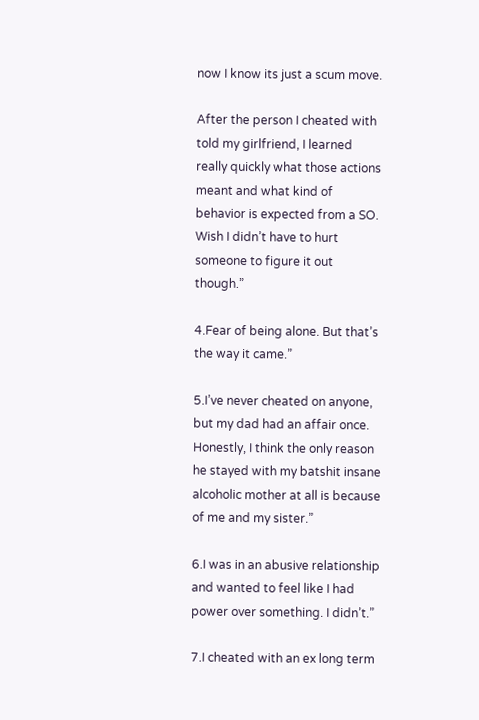now I know its just a scum move.

After the person I cheated with told my girlfriend, I learned really quickly what those actions meant and what kind of behavior is expected from a SO. Wish I didn’t have to hurt someone to figure it out though.”

4.Fear of being alone. But that’s the way it came.”

5.I’ve never cheated on anyone, but my dad had an affair once. Honestly, I think the only reason he stayed with my batshit insane alcoholic mother at all is because of me and my sister.”

6.I was in an abusive relationship and wanted to feel like I had power over something. I didn’t.”

7.I cheated with an ex long term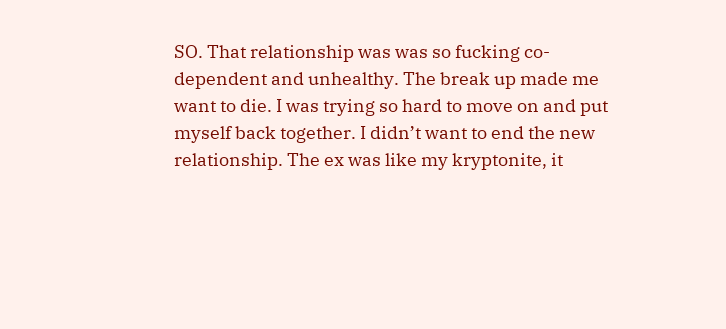SO. That relationship was was so fucking co-dependent and unhealthy. The break up made me want to die. I was trying so hard to move on and put myself back together. I didn’t want to end the new relationship. The ex was like my kryptonite, it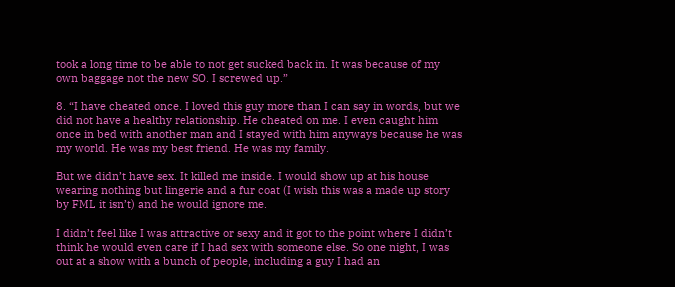took a long time to be able to not get sucked back in. It was because of my own baggage not the new SO. I screwed up.”

8. “I have cheated once. I loved this guy more than I can say in words, but we did not have a healthy relationship. He cheated on me. I even caught him once in bed with another man and I stayed with him anyways because he was my world. He was my best friend. He was my family.

But we didn’t have sex. It killed me inside. I would show up at his house wearing nothing but lingerie and a fur coat (I wish this was a made up story by FML it isn’t) and he would ignore me.

I didn’t feel like I was attractive or sexy and it got to the point where I didn’t think he would even care if I had sex with someone else. So one night, I was out at a show with a bunch of people, including a guy I had an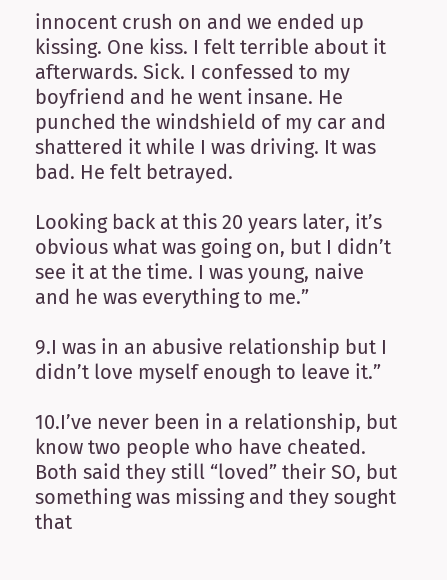innocent crush on and we ended up kissing. One kiss. I felt terrible about it afterwards. Sick. I confessed to my boyfriend and he went insane. He punched the windshield of my car and shattered it while I was driving. It was bad. He felt betrayed.

Looking back at this 20 years later, it’s obvious what was going on, but I didn’t see it at the time. I was young, naive and he was everything to me.”

9.I was in an abusive relationship but I didn’t love myself enough to leave it.”

10.I’ve never been in a relationship, but know two people who have cheated. Both said they still “loved” their SO, but something was missing and they sought that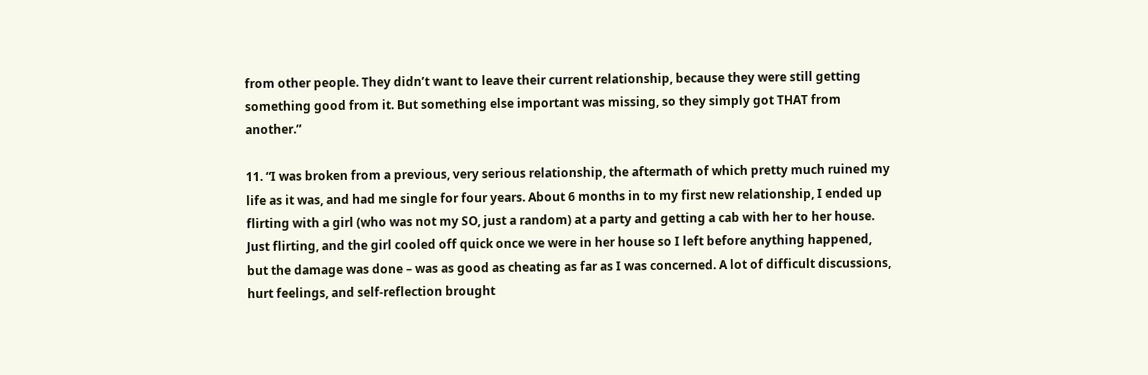from other people. They didn’t want to leave their current relationship, because they were still getting something good from it. But something else important was missing, so they simply got THAT from another.”

11. “I was broken from a previous, very serious relationship, the aftermath of which pretty much ruined my life as it was, and had me single for four years. About 6 months in to my first new relationship, I ended up flirting with a girl (who was not my SO, just a random) at a party and getting a cab with her to her house. Just flirting, and the girl cooled off quick once we were in her house so I left before anything happened, but the damage was done – was as good as cheating as far as I was concerned. A lot of difficult discussions, hurt feelings, and self-reflection brought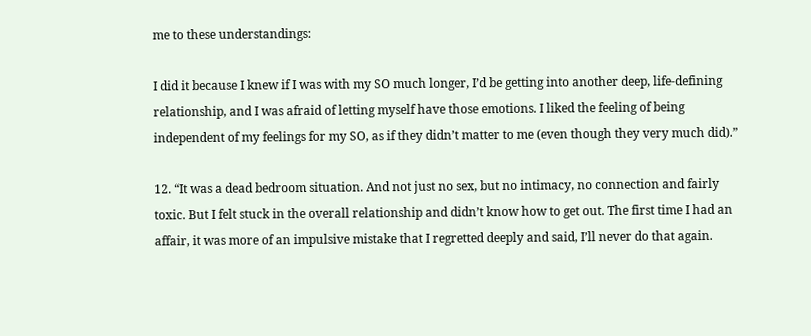me to these understandings:

I did it because I knew if I was with my SO much longer, I’d be getting into another deep, life-defining relationship, and I was afraid of letting myself have those emotions. I liked the feeling of being independent of my feelings for my SO, as if they didn’t matter to me (even though they very much did).”

12. “It was a dead bedroom situation. And not just no sex, but no intimacy, no connection and fairly toxic. But I felt stuck in the overall relationship and didn’t know how to get out. The first time I had an affair, it was more of an impulsive mistake that I regretted deeply and said, I’ll never do that again.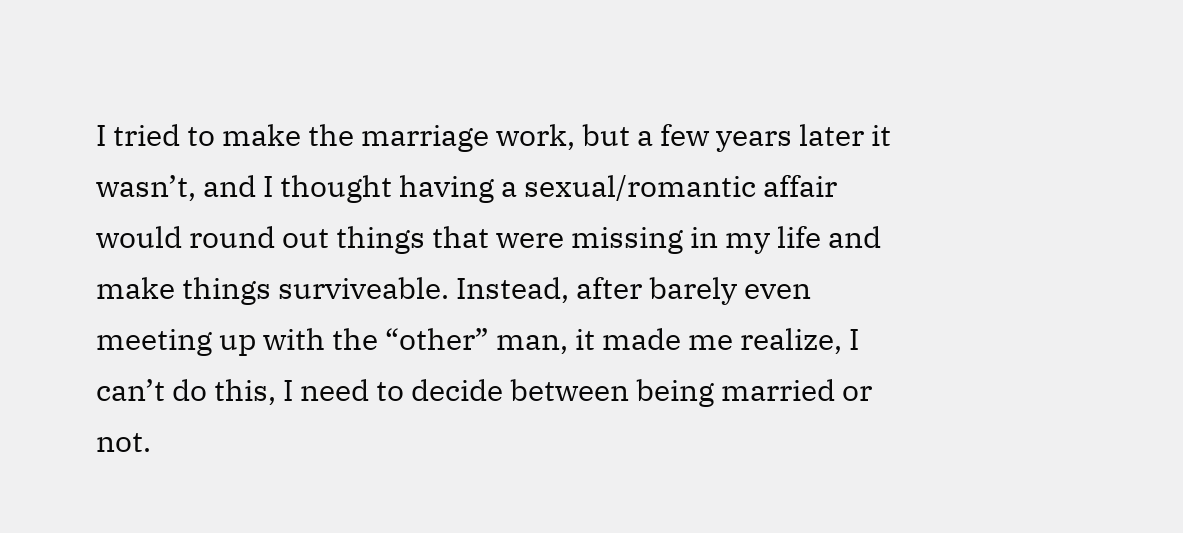I tried to make the marriage work, but a few years later it wasn’t, and I thought having a sexual/romantic affair would round out things that were missing in my life and make things surviveable. Instead, after barely even meeting up with the “other” man, it made me realize, I can’t do this, I need to decide between being married or not.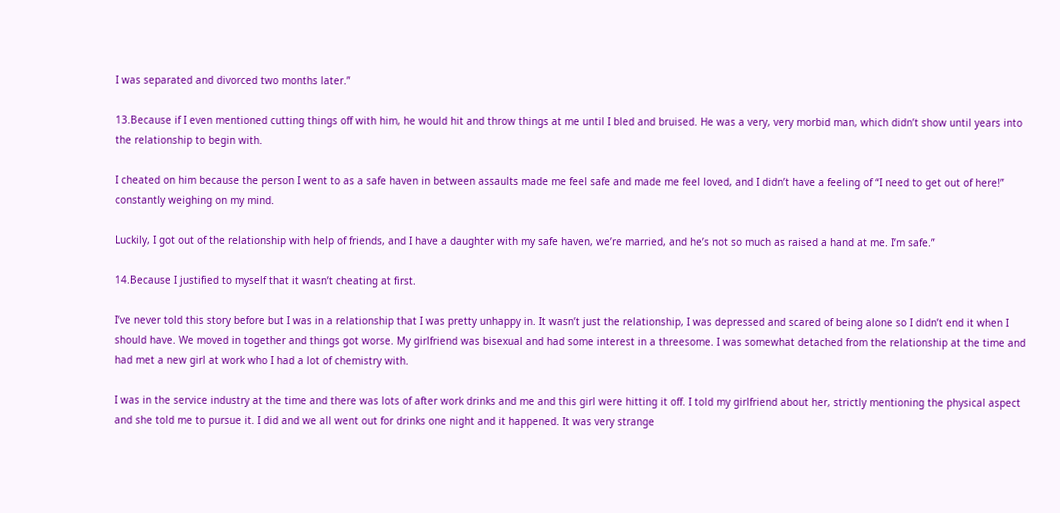I was separated and divorced two months later.”

13.Because if I even mentioned cutting things off with him, he would hit and throw things at me until I bled and bruised. He was a very, very morbid man, which didn’t show until years into the relationship to begin with.

I cheated on him because the person I went to as a safe haven in between assaults made me feel safe and made me feel loved, and I didn’t have a feeling of “I need to get out of here!” constantly weighing on my mind.

Luckily, I got out of the relationship with help of friends, and I have a daughter with my safe haven, we’re married, and he’s not so much as raised a hand at me. I’m safe.”

14.Because I justified to myself that it wasn’t cheating at first.

I’ve never told this story before but I was in a relationship that I was pretty unhappy in. It wasn’t just the relationship, I was depressed and scared of being alone so I didn’t end it when I should have. We moved in together and things got worse. My girlfriend was bisexual and had some interest in a threesome. I was somewhat detached from the relationship at the time and had met a new girl at work who I had a lot of chemistry with.

I was in the service industry at the time and there was lots of after work drinks and me and this girl were hitting it off. I told my girlfriend about her, strictly mentioning the physical aspect and she told me to pursue it. I did and we all went out for drinks one night and it happened. It was very strange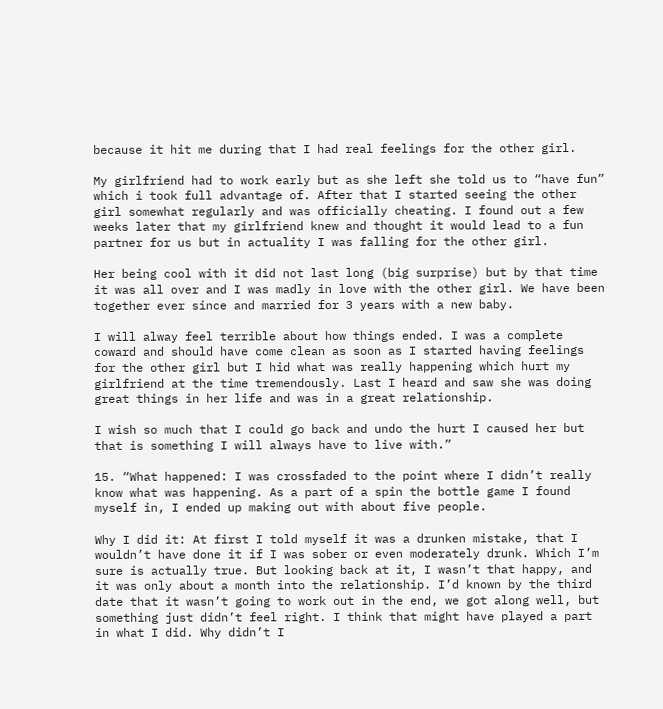because it hit me during that I had real feelings for the other girl.

My girlfriend had to work early but as she left she told us to “have fun” which i took full advantage of. After that I started seeing the other girl somewhat regularly and was officially cheating. I found out a few weeks later that my girlfriend knew and thought it would lead to a fun partner for us but in actuality I was falling for the other girl.

Her being cool with it did not last long (big surprise) but by that time it was all over and I was madly in love with the other girl. We have been together ever since and married for 3 years with a new baby.

I will alway feel terrible about how things ended. I was a complete coward and should have come clean as soon as I started having feelings for the other girl but I hid what was really happening which hurt my girlfriend at the time tremendously. Last I heard and saw she was doing great things in her life and was in a great relationship.

I wish so much that I could go back and undo the hurt I caused her but that is something I will always have to live with.”

15. “What happened: I was crossfaded to the point where I didn’t really know what was happening. As a part of a spin the bottle game I found myself in, I ended up making out with about five people.

Why I did it: At first I told myself it was a drunken mistake, that I wouldn’t have done it if I was sober or even moderately drunk. Which I’m sure is actually true. But looking back at it, I wasn’t that happy, and it was only about a month into the relationship. I’d known by the third date that it wasn’t going to work out in the end, we got along well, but something just didn’t feel right. I think that might have played a part in what I did. Why didn’t I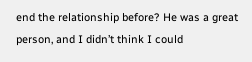end the relationship before? He was a great person, and I didn’t think I could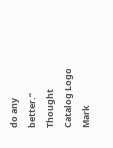do any better.” Thought Catalog Logo Mark